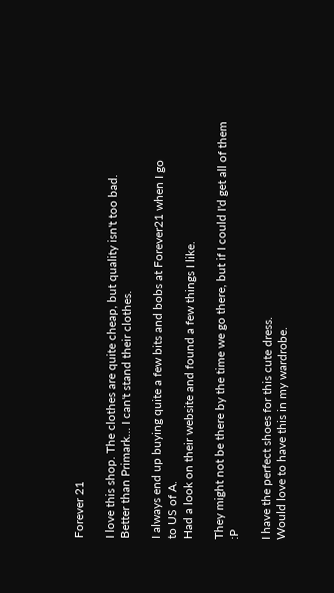Forever 21

I love this shop. The clothes are quite cheap, but quality isn't too bad.
Better than Primark... I can't stand their clothes.

I always end up buying quite a few bits and bobs at Forever21 when I go
to US of A.
Had a look on their website and found a few things I like.

They might not be there by the time we go there, but if I could I'd get all of them :P

I have the perfect shoes for this cute dress.
Would love to have this in my wardrobe.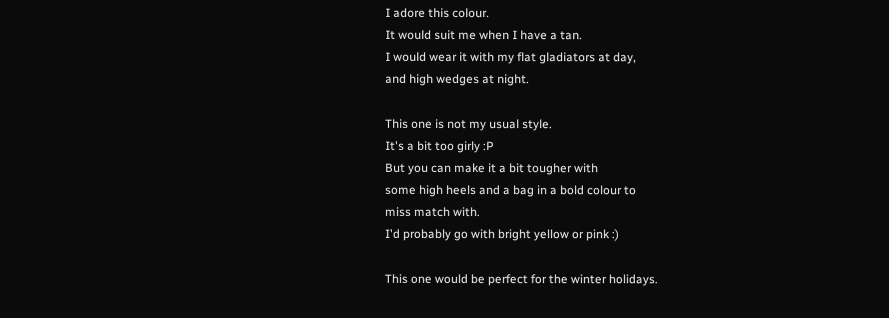I adore this colour.
It would suit me when I have a tan.
I would wear it with my flat gladiators at day,
and high wedges at night.

This one is not my usual style.
It's a bit too girly :P
But you can make it a bit tougher with
some high heels and a bag in a bold colour to
miss match with.
I'd probably go with bright yellow or pink :)

This one would be perfect for the winter holidays.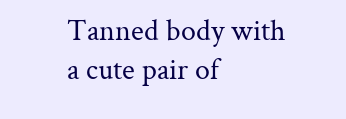Tanned body with a cute pair of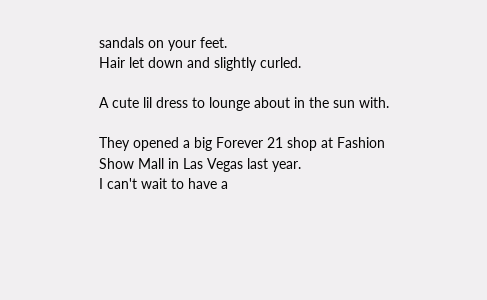sandals on your feet.
Hair let down and slightly curled.

A cute lil dress to lounge about in the sun with.

They opened a big Forever 21 shop at Fashion Show Mall in Las Vegas last year.
I can't wait to have a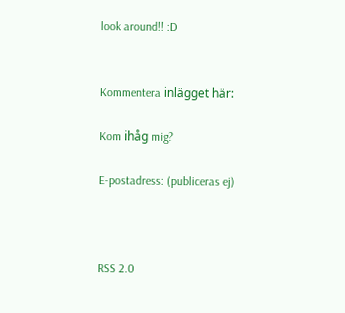look around!! :D


Kommentera inlägget här:

Kom ihåg mig?

E-postadress: (publiceras ej)



RSS 2.0